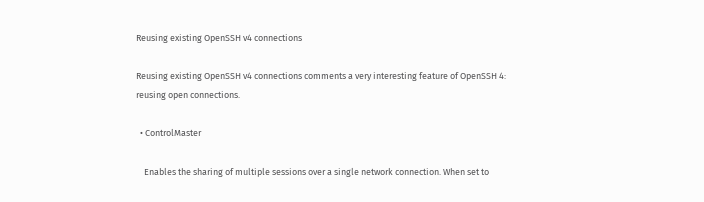Reusing existing OpenSSH v4 connections

Reusing existing OpenSSH v4 connections comments a very interesting feature of OpenSSH 4: reusing open connections.

  • ControlMaster

    Enables the sharing of multiple sessions over a single network connection. When set to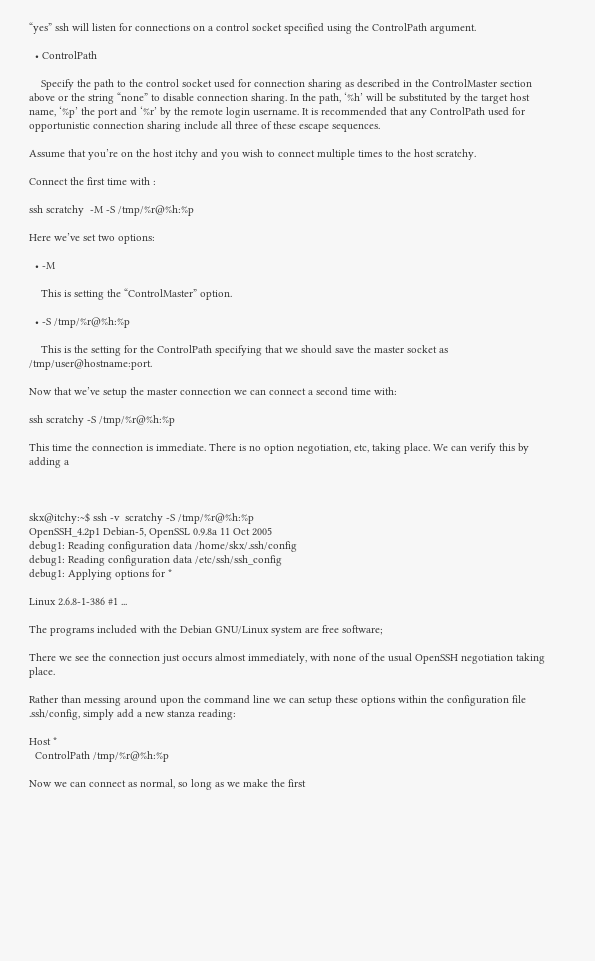“yes” ssh will listen for connections on a control socket specified using the ControlPath argument.

  • ControlPath

    Specify the path to the control socket used for connection sharing as described in the ControlMaster section above or the string “none” to disable connection sharing. In the path, ‘%h’ will be substituted by the target host name, ‘%p’ the port and ‘%r’ by the remote login username. It is recommended that any ControlPath used for opportunistic connection sharing include all three of these escape sequences.

Assume that you’re on the host itchy and you wish to connect multiple times to the host scratchy.

Connect the first time with :

ssh scratchy  -M -S /tmp/%r@%h:%p

Here we’ve set two options:

  • -M

    This is setting the “ControlMaster” option.

  • -S /tmp/%r@%h:%p

    This is the setting for the ControlPath specifying that we should save the master socket as /tmp/user@hostname:port.

Now that we’ve setup the master connection we can connect a second time with:

ssh scratchy -S /tmp/%r@%h:%p

This time the connection is immediate. There is no option negotiation, etc, taking place. We can verify this by adding a



skx@itchy:~$ ssh -v  scratchy -S /tmp/%r@%h:%p
OpenSSH_4.2p1 Debian-5, OpenSSL 0.9.8a 11 Oct 2005
debug1: Reading configuration data /home/skx/.ssh/config
debug1: Reading configuration data /etc/ssh/ssh_config
debug1: Applying options for *

Linux 2.6.8-1-386 #1 ...

The programs included with the Debian GNU/Linux system are free software;

There we see the connection just occurs almost immediately, with none of the usual OpenSSH negotiation taking place.

Rather than messing around upon the command line we can setup these options within the configuration file .ssh/config, simply add a new stanza reading:

Host *
  ControlPath /tmp/%r@%h:%p

Now we can connect as normal, so long as we make the first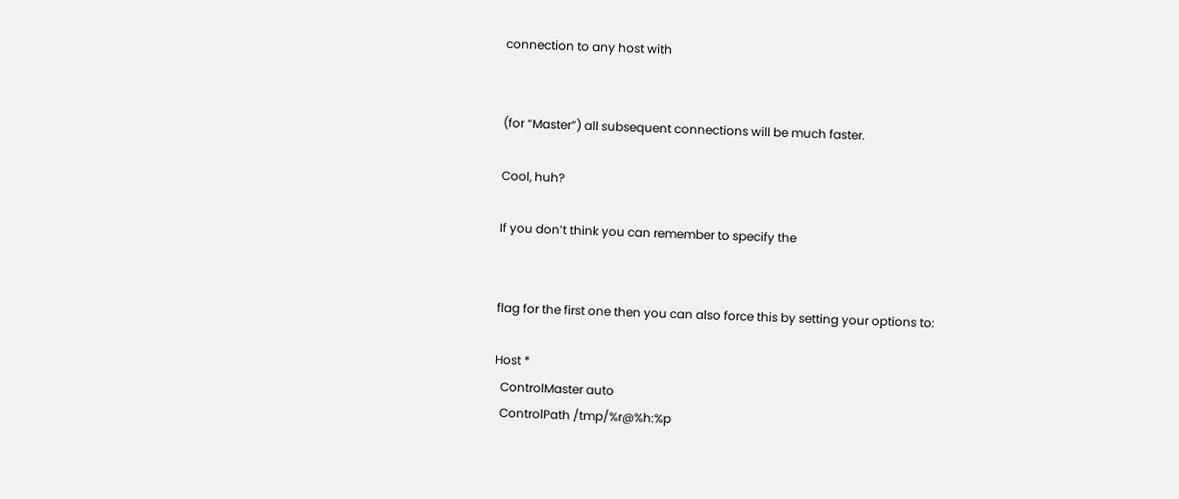connection to any host with


(for “Master”) all subsequent connections will be much faster.

Cool, huh?

If you don’t think you can remember to specify the


flag for the first one then you can also force this by setting your options to:

Host *
  ControlMaster auto
  ControlPath /tmp/%r@%h:%p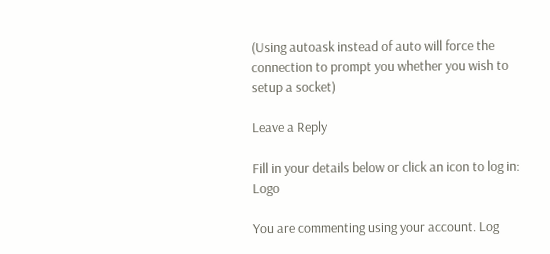(Using autoask instead of auto will force the connection to prompt you whether you wish to setup a socket)

Leave a Reply

Fill in your details below or click an icon to log in: Logo

You are commenting using your account. Log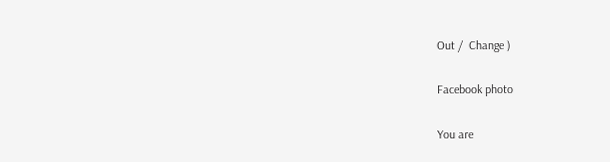Out /  Change )

Facebook photo

You are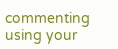commenting using your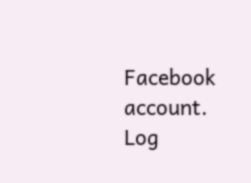Facebook account. Log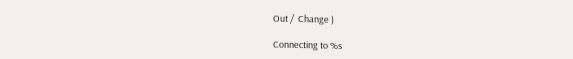Out /  Change )

Connecting to %s